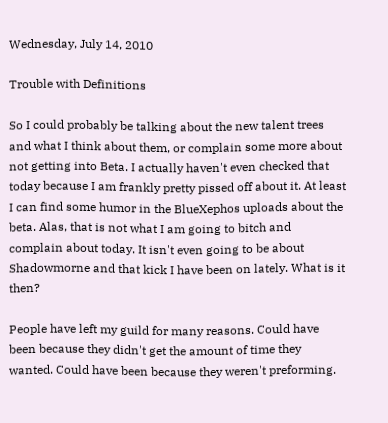Wednesday, July 14, 2010

Trouble with Definitions

So I could probably be talking about the new talent trees and what I think about them, or complain some more about not getting into Beta. I actually haven't even checked that today because I am frankly pretty pissed off about it. At least I can find some humor in the BlueXephos uploads about the beta. Alas, that is not what I am going to bitch and complain about today. It isn't even going to be about Shadowmorne and that kick I have been on lately. What is it then?

People have left my guild for many reasons. Could have been because they didn't get the amount of time they wanted. Could have been because they weren't preforming.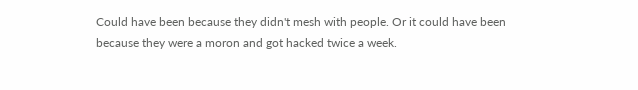Could have been because they didn't mesh with people. Or it could have been because they were a moron and got hacked twice a week.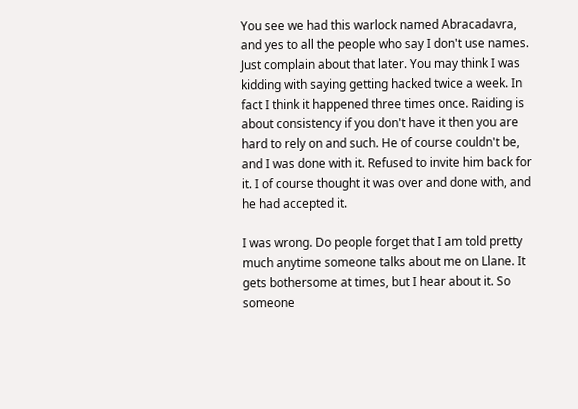You see we had this warlock named Abracadavra, and yes to all the people who say I don't use names. Just complain about that later. You may think I was kidding with saying getting hacked twice a week. In fact I think it happened three times once. Raiding is about consistency if you don't have it then you are hard to rely on and such. He of course couldn't be, and I was done with it. Refused to invite him back for it. I of course thought it was over and done with, and he had accepted it.

I was wrong. Do people forget that I am told pretty much anytime someone talks about me on Llane. It gets bothersome at times, but I hear about it. So someone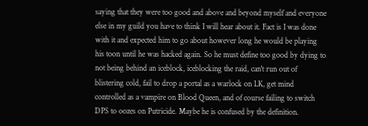saying that they were too good and above and beyond myself and everyone else in my guild you have to think I will hear about it. Fact is I was done with it and expected him to go about however long he would be playing his toon until he was hacked again. So he must define too good by dying to not being behind an iceblock, iceblocking the raid, can't run out of blistering cold, fail to drop a portal as a warlock on LK, get mind controlled as a vampire on Blood Queen, and of course failing to switch DPS to oozes on Putricide. Maybe he is confused by the definition.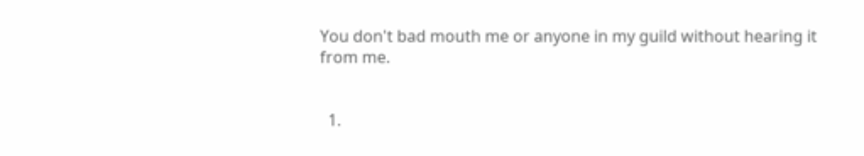You don't bad mouth me or anyone in my guild without hearing it from me.


  1.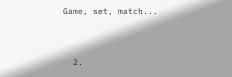Game, set, match...


  2.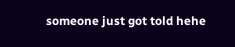someone just got told hehe